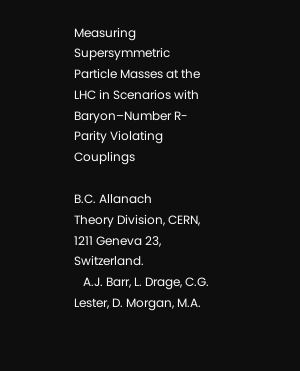Measuring Supersymmetric Particle Masses at the LHC in Scenarios with Baryon–Number R-Parity Violating Couplings

B.C. Allanach
Theory Division, CERN, 1211 Geneva 23, Switzerland.
   A.J. Barr, L. Drage, C.G. Lester, D. Morgan, M.A.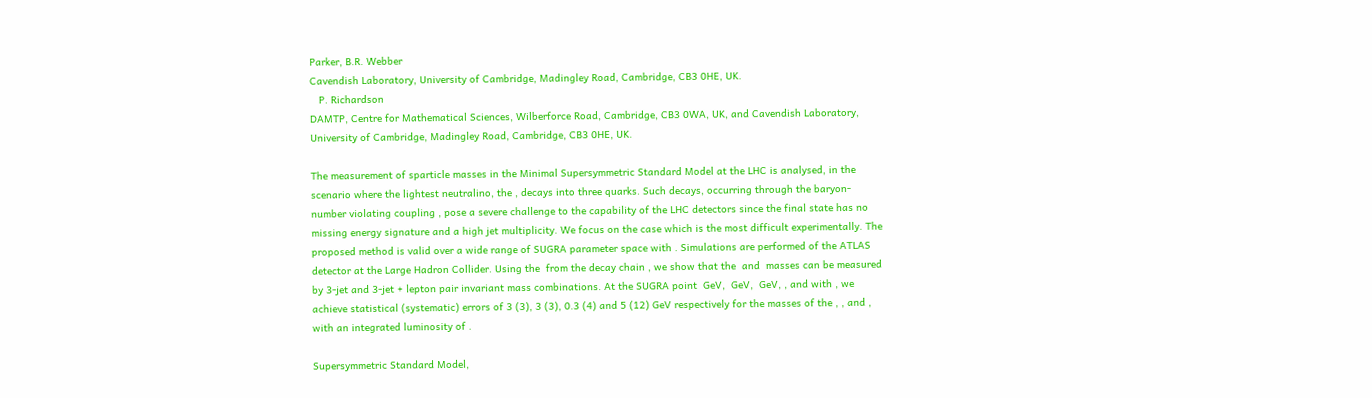Parker, B.R. Webber
Cavendish Laboratory, University of Cambridge, Madingley Road, Cambridge, CB3 0HE, UK.
   P. Richardson
DAMTP, Centre for Mathematical Sciences, Wilberforce Road, Cambridge, CB3 0WA, UK, and Cavendish Laboratory, University of Cambridge, Madingley Road, Cambridge, CB3 0HE, UK.

The measurement of sparticle masses in the Minimal Supersymmetric Standard Model at the LHC is analysed, in the scenario where the lightest neutralino, the , decays into three quarks. Such decays, occurring through the baryon-number violating coupling , pose a severe challenge to the capability of the LHC detectors since the final state has no missing energy signature and a high jet multiplicity. We focus on the case which is the most difficult experimentally. The proposed method is valid over a wide range of SUGRA parameter space with . Simulations are performed of the ATLAS detector at the Large Hadron Collider. Using the  from the decay chain , we show that the  and  masses can be measured by 3-jet and 3-jet + lepton pair invariant mass combinations. At the SUGRA point  GeV,  GeV,  GeV, , and with , we achieve statistical (systematic) errors of 3 (3), 3 (3), 0.3 (4) and 5 (12) GeV respectively for the masses of the , , and , with an integrated luminosity of .

Supersymmetric Standard Model,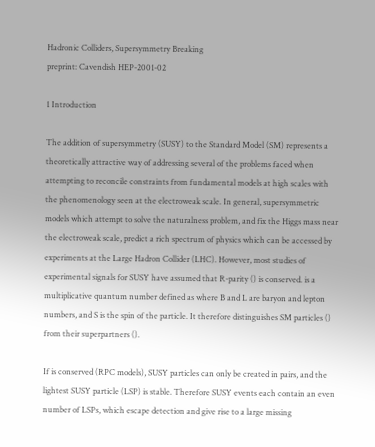Hadronic Colliders, Supersymmetry Breaking
preprint: Cavendish HEP-2001-02

1 Introduction

The addition of supersymmetry (SUSY) to the Standard Model (SM) represents a theoretically attractive way of addressing several of the problems faced when attempting to reconcile constraints from fundamental models at high scales with the phenomenology seen at the electroweak scale. In general, supersymmetric models which attempt to solve the naturalness problem, and fix the Higgs mass near the electroweak scale, predict a rich spectrum of physics which can be accessed by experiments at the Large Hadron Collider (LHC). However, most studies of experimental signals for SUSY have assumed that R-parity () is conserved. is a multiplicative quantum number defined as where B and L are baryon and lepton numbers, and S is the spin of the particle. It therefore distinguishes SM particles () from their superpartners ().

If is conserved (RPC models), SUSY particles can only be created in pairs, and the lightest SUSY particle (LSP) is stable. Therefore SUSY events each contain an even number of LSPs, which escape detection and give rise to a large missing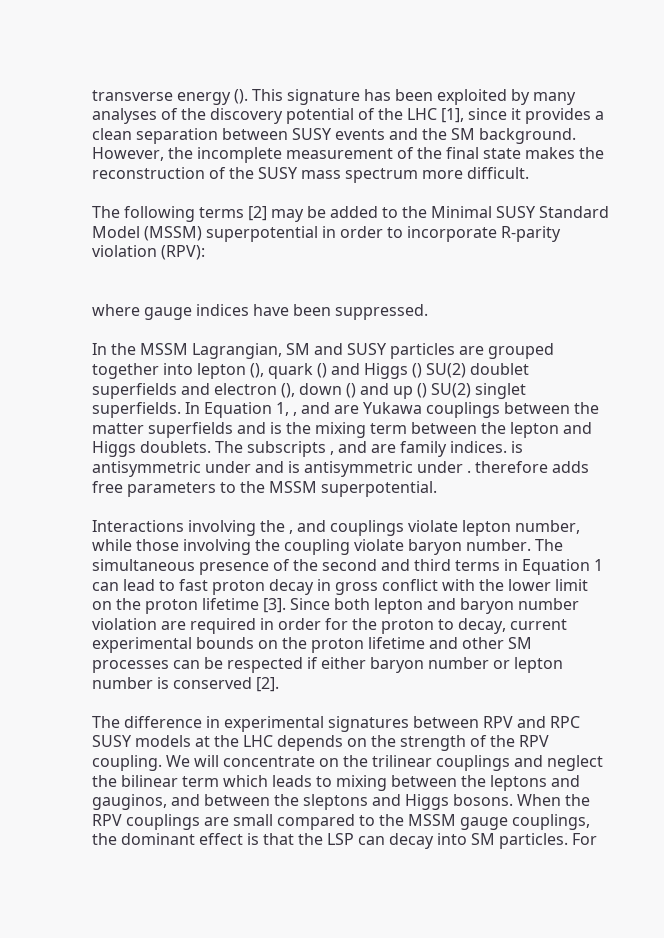transverse energy (). This signature has been exploited by many analyses of the discovery potential of the LHC [1], since it provides a clean separation between SUSY events and the SM background. However, the incomplete measurement of the final state makes the reconstruction of the SUSY mass spectrum more difficult.

The following terms [2] may be added to the Minimal SUSY Standard Model (MSSM) superpotential in order to incorporate R-parity violation (RPV):


where gauge indices have been suppressed.

In the MSSM Lagrangian, SM and SUSY particles are grouped together into lepton (), quark () and Higgs () SU(2) doublet superfields and electron (), down () and up () SU(2) singlet superfields. In Equation 1, , and are Yukawa couplings between the matter superfields and is the mixing term between the lepton and Higgs doublets. The subscripts , and are family indices. is antisymmetric under and is antisymmetric under . therefore adds free parameters to the MSSM superpotential.

Interactions involving the , and couplings violate lepton number, while those involving the coupling violate baryon number. The simultaneous presence of the second and third terms in Equation 1 can lead to fast proton decay in gross conflict with the lower limit on the proton lifetime [3]. Since both lepton and baryon number violation are required in order for the proton to decay, current experimental bounds on the proton lifetime and other SM processes can be respected if either baryon number or lepton number is conserved [2].

The difference in experimental signatures between RPV and RPC SUSY models at the LHC depends on the strength of the RPV coupling. We will concentrate on the trilinear couplings and neglect the bilinear term which leads to mixing between the leptons and gauginos, and between the sleptons and Higgs bosons. When the RPV couplings are small compared to the MSSM gauge couplings, the dominant effect is that the LSP can decay into SM particles. For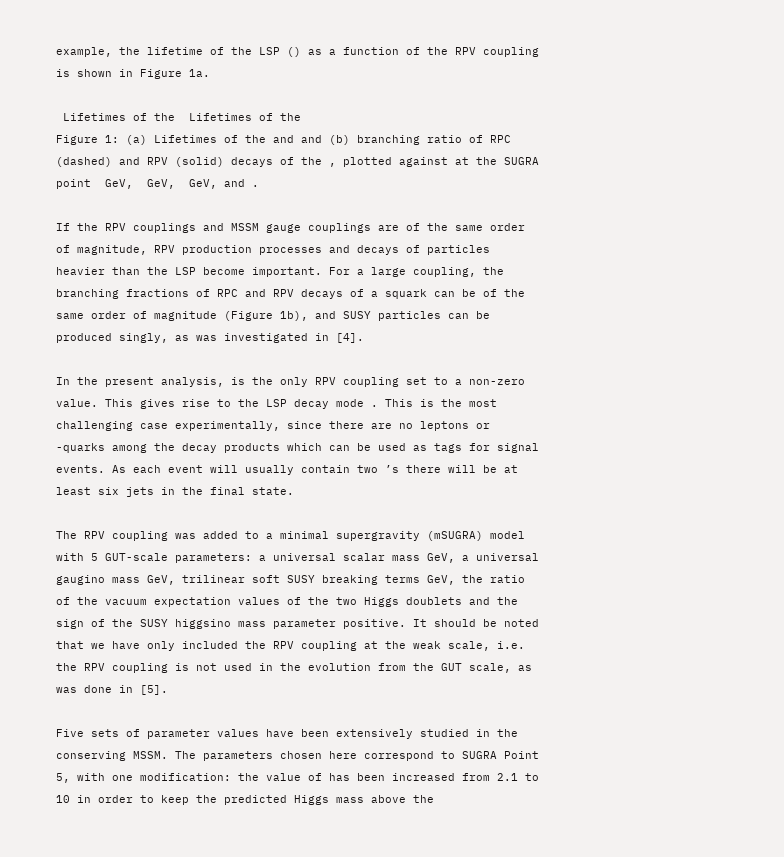example, the lifetime of the LSP () as a function of the RPV coupling is shown in Figure 1a.

 Lifetimes of the  Lifetimes of the
Figure 1: (a) Lifetimes of the and and (b) branching ratio of RPC (dashed) and RPV (solid) decays of the , plotted against at the SUGRA point  GeV,  GeV,  GeV, and .

If the RPV couplings and MSSM gauge couplings are of the same order of magnitude, RPV production processes and decays of particles heavier than the LSP become important. For a large coupling, the branching fractions of RPC and RPV decays of a squark can be of the same order of magnitude (Figure 1b), and SUSY particles can be produced singly, as was investigated in [4].

In the present analysis, is the only RPV coupling set to a non-zero value. This gives rise to the LSP decay mode . This is the most challenging case experimentally, since there are no leptons or -quarks among the decay products which can be used as tags for signal events. As each event will usually contain two ’s there will be at least six jets in the final state.

The RPV coupling was added to a minimal supergravity (mSUGRA) model with 5 GUT-scale parameters: a universal scalar mass GeV, a universal gaugino mass GeV, trilinear soft SUSY breaking terms GeV, the ratio of the vacuum expectation values of the two Higgs doublets and the sign of the SUSY higgsino mass parameter positive. It should be noted that we have only included the RPV coupling at the weak scale, i.e. the RPV coupling is not used in the evolution from the GUT scale, as was done in [5].

Five sets of parameter values have been extensively studied in the conserving MSSM. The parameters chosen here correspond to SUGRA Point 5, with one modification: the value of has been increased from 2.1 to 10 in order to keep the predicted Higgs mass above the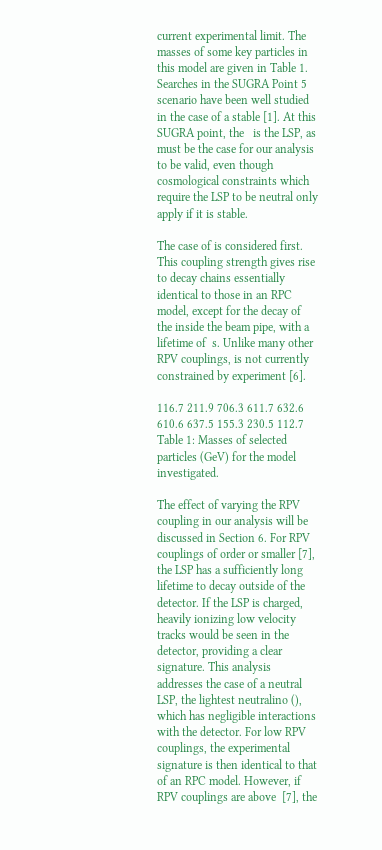current experimental limit. The masses of some key particles in this model are given in Table 1. Searches in the SUGRA Point 5 scenario have been well studied in the case of a stable [1]. At this SUGRA point, the   is the LSP, as must be the case for our analysis to be valid, even though cosmological constraints which require the LSP to be neutral only apply if it is stable.

The case of is considered first. This coupling strength gives rise to decay chains essentially identical to those in an RPC model, except for the decay of the inside the beam pipe, with a lifetime of  s. Unlike many other RPV couplings, is not currently constrained by experiment [6].

116.7 211.9 706.3 611.7 632.6 610.6 637.5 155.3 230.5 112.7
Table 1: Masses of selected particles (GeV) for the model investigated.

The effect of varying the RPV coupling in our analysis will be discussed in Section 6. For RPV couplings of order or smaller [7], the LSP has a sufficiently long lifetime to decay outside of the detector. If the LSP is charged, heavily ionizing low velocity tracks would be seen in the detector, providing a clear signature. This analysis addresses the case of a neutral LSP, the lightest neutralino (), which has negligible interactions with the detector. For low RPV couplings, the experimental signature is then identical to that of an RPC model. However, if RPV couplings are above  [7], the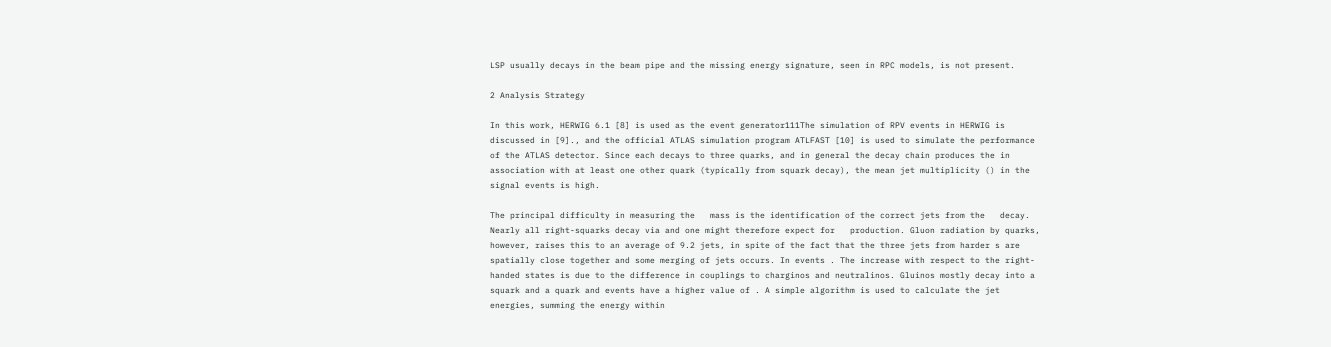LSP usually decays in the beam pipe and the missing energy signature, seen in RPC models, is not present.

2 Analysis Strategy

In this work, HERWIG 6.1 [8] is used as the event generator111The simulation of RPV events in HERWIG is discussed in [9]., and the official ATLAS simulation program ATLFAST [10] is used to simulate the performance of the ATLAS detector. Since each decays to three quarks, and in general the decay chain produces the in association with at least one other quark (typically from squark decay), the mean jet multiplicity () in the signal events is high.

The principal difficulty in measuring the   mass is the identification of the correct jets from the   decay. Nearly all right-squarks decay via and one might therefore expect for   production. Gluon radiation by quarks, however, raises this to an average of 9.2 jets, in spite of the fact that the three jets from harder s are spatially close together and some merging of jets occurs. In events . The increase with respect to the right-handed states is due to the difference in couplings to charginos and neutralinos. Gluinos mostly decay into a squark and a quark and events have a higher value of . A simple algorithm is used to calculate the jet energies, summing the energy within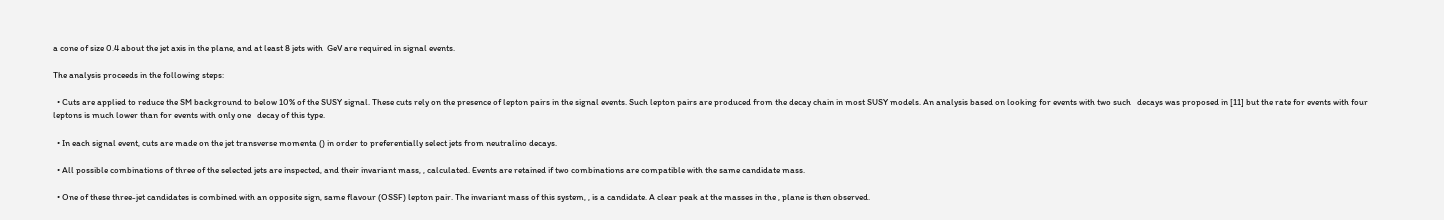a cone of size 0.4 about the jet axis in the plane, and at least 8 jets with  GeV are required in signal events.

The analysis proceeds in the following steps:

  • Cuts are applied to reduce the SM background to below 10% of the SUSY signal. These cuts rely on the presence of lepton pairs in the signal events. Such lepton pairs are produced from the decay chain in most SUSY models. An analysis based on looking for events with two such   decays was proposed in [11] but the rate for events with four leptons is much lower than for events with only one   decay of this type.

  • In each signal event, cuts are made on the jet transverse momenta () in order to preferentially select jets from neutralino decays.

  • All possible combinations of three of the selected jets are inspected, and their invariant mass, , calculated. Events are retained if two combinations are compatible with the same candidate mass.

  • One of these three-jet candidates is combined with an opposite sign, same flavour (OSSF) lepton pair. The invariant mass of this system, , is a candidate. A clear peak at the masses in the , plane is then observed.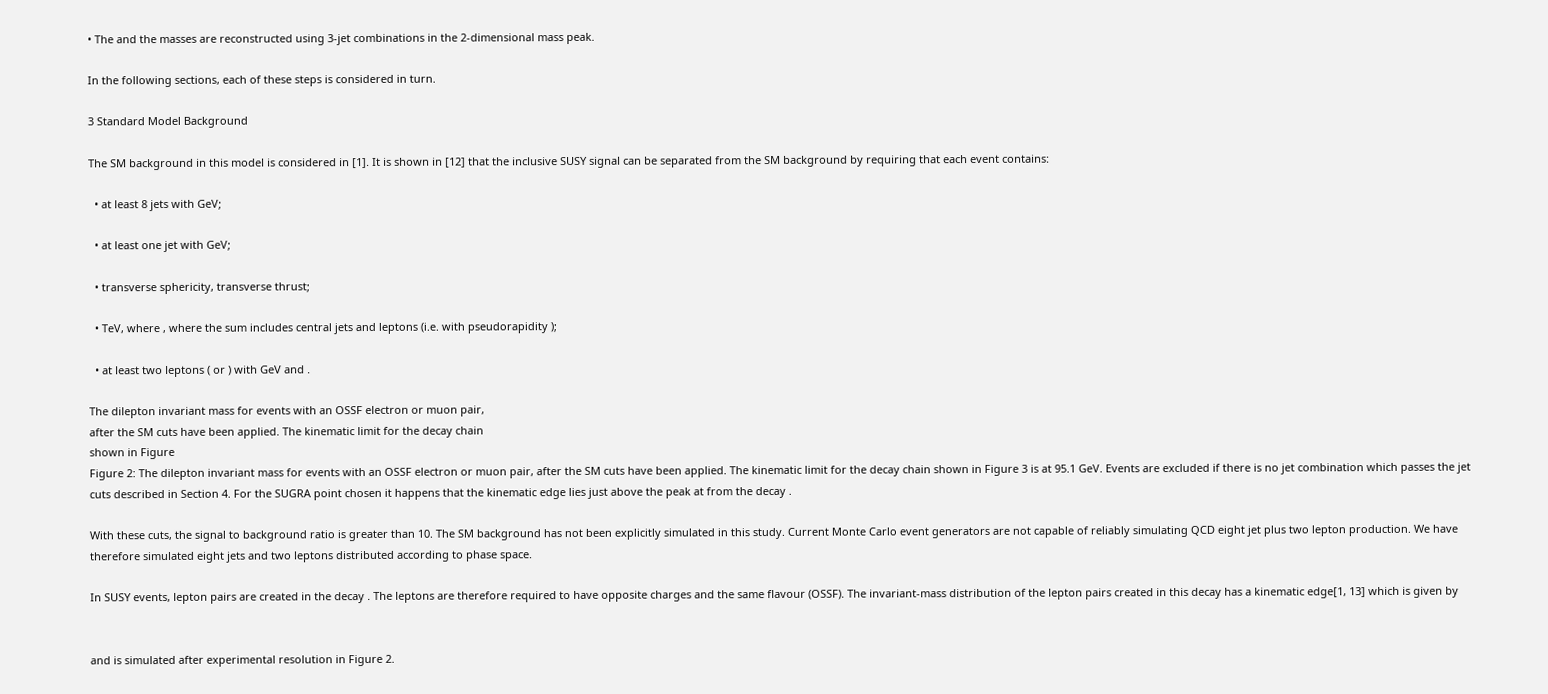• The and the masses are reconstructed using 3-jet combinations in the 2-dimensional mass peak.

In the following sections, each of these steps is considered in turn.

3 Standard Model Background

The SM background in this model is considered in [1]. It is shown in [12] that the inclusive SUSY signal can be separated from the SM background by requiring that each event contains:

  • at least 8 jets with GeV;

  • at least one jet with GeV;

  • transverse sphericity, transverse thrust;

  • TeV, where , where the sum includes central jets and leptons (i.e. with pseudorapidity );

  • at least two leptons ( or ) with GeV and .

The dilepton invariant mass for events with an OSSF electron or muon pair,
after the SM cuts have been applied. The kinematic limit for the decay chain
shown in Figure
Figure 2: The dilepton invariant mass for events with an OSSF electron or muon pair, after the SM cuts have been applied. The kinematic limit for the decay chain shown in Figure 3 is at 95.1 GeV. Events are excluded if there is no jet combination which passes the jet cuts described in Section 4. For the SUGRA point chosen it happens that the kinematic edge lies just above the peak at from the decay .

With these cuts, the signal to background ratio is greater than 10. The SM background has not been explicitly simulated in this study. Current Monte Carlo event generators are not capable of reliably simulating QCD eight jet plus two lepton production. We have therefore simulated eight jets and two leptons distributed according to phase space.

In SUSY events, lepton pairs are created in the decay . The leptons are therefore required to have opposite charges and the same flavour (OSSF). The invariant-mass distribution of the lepton pairs created in this decay has a kinematic edge[1, 13] which is given by


and is simulated after experimental resolution in Figure 2.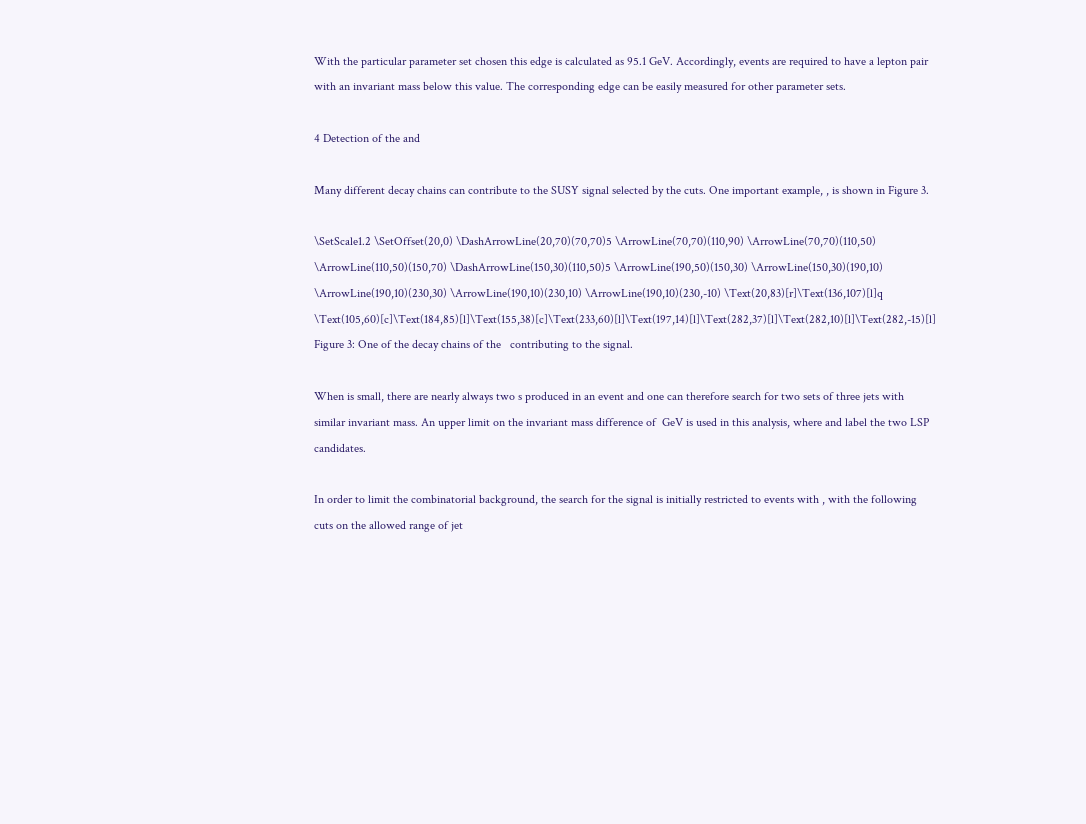With the particular parameter set chosen this edge is calculated as 95.1 GeV. Accordingly, events are required to have a lepton pair with an invariant mass below this value. The corresponding edge can be easily measured for other parameter sets.

4 Detection of the and

Many different decay chains can contribute to the SUSY signal selected by the cuts. One important example, , is shown in Figure 3.

\SetScale1.2 \SetOffset(20,0) \DashArrowLine(20,70)(70,70)5 \ArrowLine(70,70)(110,90) \ArrowLine(70,70)(110,50) \ArrowLine(110,50)(150,70) \DashArrowLine(150,30)(110,50)5 \ArrowLine(190,50)(150,30) \ArrowLine(150,30)(190,10) \ArrowLine(190,10)(230,30) \ArrowLine(190,10)(230,10) \ArrowLine(190,10)(230,-10) \Text(20,83)[r]\Text(136,107)[l]q \Text(105,60)[c]\Text(184,85)[l]\Text(155,38)[c]\Text(233,60)[l]\Text(197,14)[l]\Text(282,37)[l]\Text(282,10)[l]\Text(282,-15)[l]
Figure 3: One of the decay chains of the   contributing to the signal.

When is small, there are nearly always two s produced in an event and one can therefore search for two sets of three jets with similar invariant mass. An upper limit on the invariant mass difference of  GeV is used in this analysis, where and label the two LSP candidates.

In order to limit the combinatorial background, the search for the signal is initially restricted to events with , with the following cuts on the allowed range of jet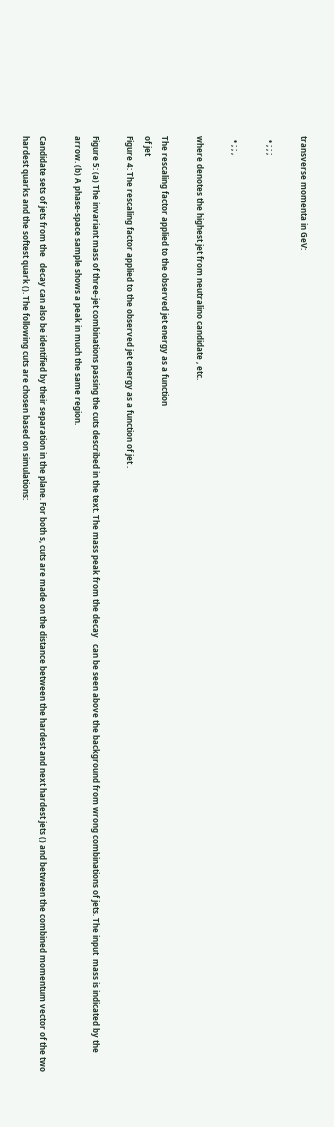transverse momenta in GeV:

  • ; ; ;

  • ; ; ,

where denotes the highest jet from neutralino candidate , etc.

The rescaling factor applied to the observed jet energy as a function
of jet
Figure 4: The rescaling factor applied to the observed jet energy as a function of jet .

Figure 5: (a) The invariant mass of three-jet combinations passing the cuts described in the text. The mass peak from the decay   can be seen above the background from wrong combinations of jets. The input  mass is indicated by the arrow. (b) A phase-space sample shows a peak in much the same region.

Candidate sets of jets from the   decay can also be identified by their separation in the plane. For both s, cuts are made on the distance between the hardest and next hardest jets () and between the combined momentum vector of the two hardest quarks and the softest quark (). The following cuts are chosen based on simulations: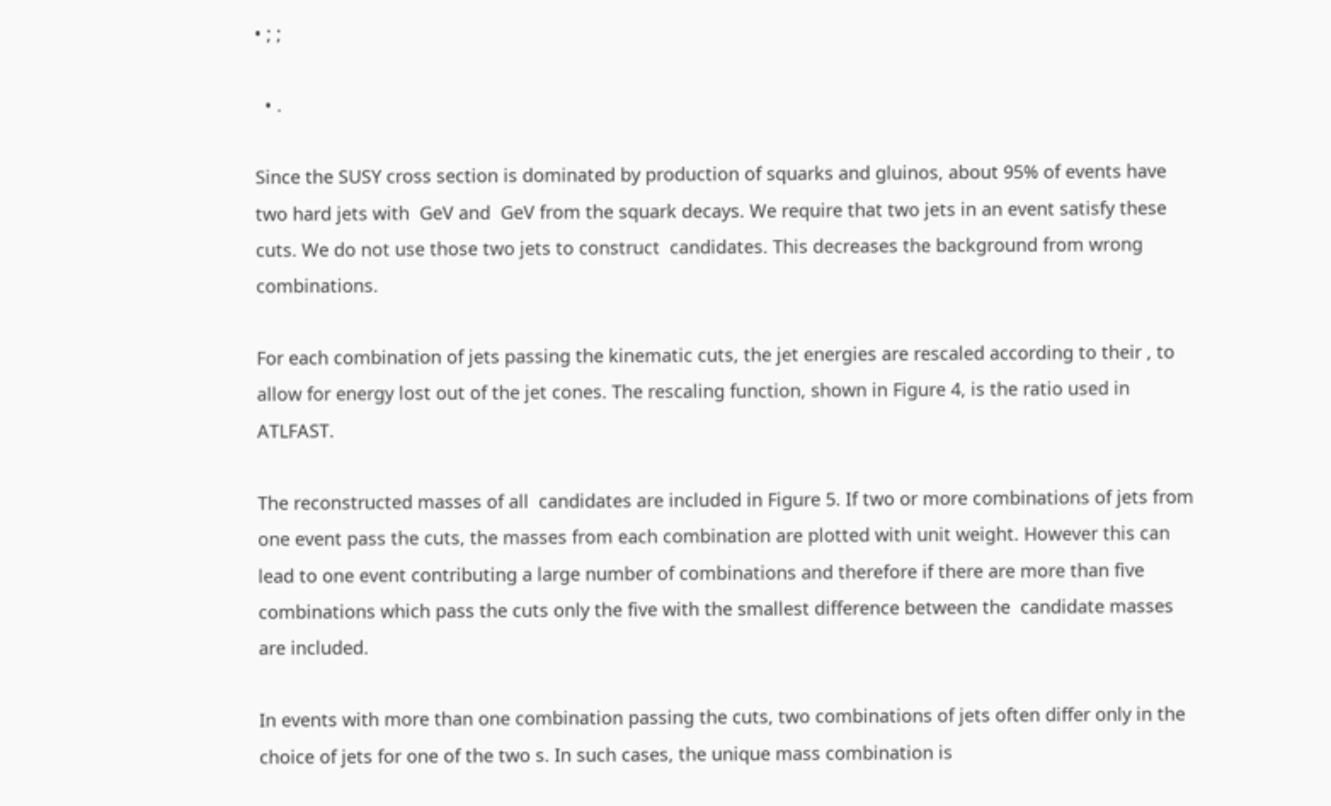• ; ;

  • .

Since the SUSY cross section is dominated by production of squarks and gluinos, about 95% of events have two hard jets with  GeV and  GeV from the squark decays. We require that two jets in an event satisfy these cuts. We do not use those two jets to construct  candidates. This decreases the background from wrong combinations.

For each combination of jets passing the kinematic cuts, the jet energies are rescaled according to their , to allow for energy lost out of the jet cones. The rescaling function, shown in Figure 4, is the ratio used in ATLFAST.

The reconstructed masses of all  candidates are included in Figure 5. If two or more combinations of jets from one event pass the cuts, the masses from each combination are plotted with unit weight. However this can lead to one event contributing a large number of combinations and therefore if there are more than five combinations which pass the cuts only the five with the smallest difference between the  candidate masses are included.

In events with more than one combination passing the cuts, two combinations of jets often differ only in the choice of jets for one of the two s. In such cases, the unique mass combination is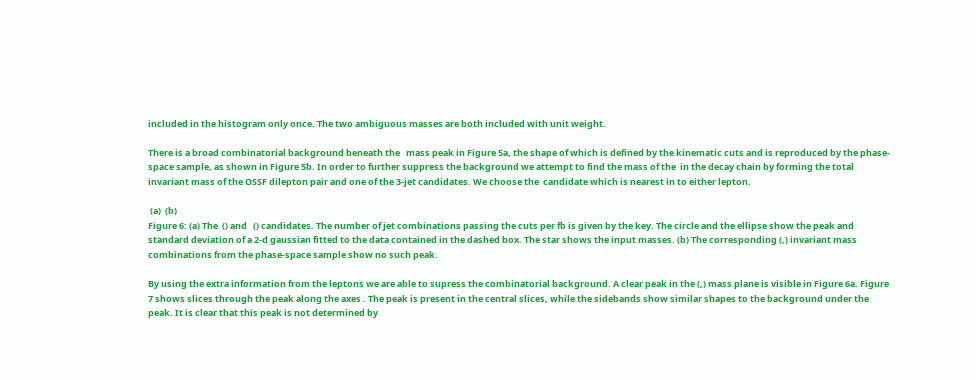included in the histogram only once. The two ambiguous masses are both included with unit weight.

There is a broad combinatorial background beneath the   mass peak in Figure 5a, the shape of which is defined by the kinematic cuts and is reproduced by the phase-space sample, as shown in Figure 5b. In order to further suppress the background we attempt to find the mass of the  in the decay chain by forming the total invariant mass of the OSSF dilepton pair and one of the 3-jet candidates. We choose the  candidate which is nearest in to either lepton.

 (a)  (b)
Figure 6: (a) The  () and   () candidates. The number of jet combinations passing the cuts per fb is given by the key. The circle and the ellipse show the peak and standard deviation of a 2-d gaussian fitted to the data contained in the dashed box. The star shows the input masses. (b) The corresponding (,) invariant mass combinations from the phase-space sample show no such peak.

By using the extra information from the leptons we are able to supress the combinatorial background. A clear peak in the (,) mass plane is visible in Figure 6a. Figure 7 shows slices through the peak along the axes . The peak is present in the central slices, while the sidebands show similar shapes to the background under the peak. It is clear that this peak is not determined by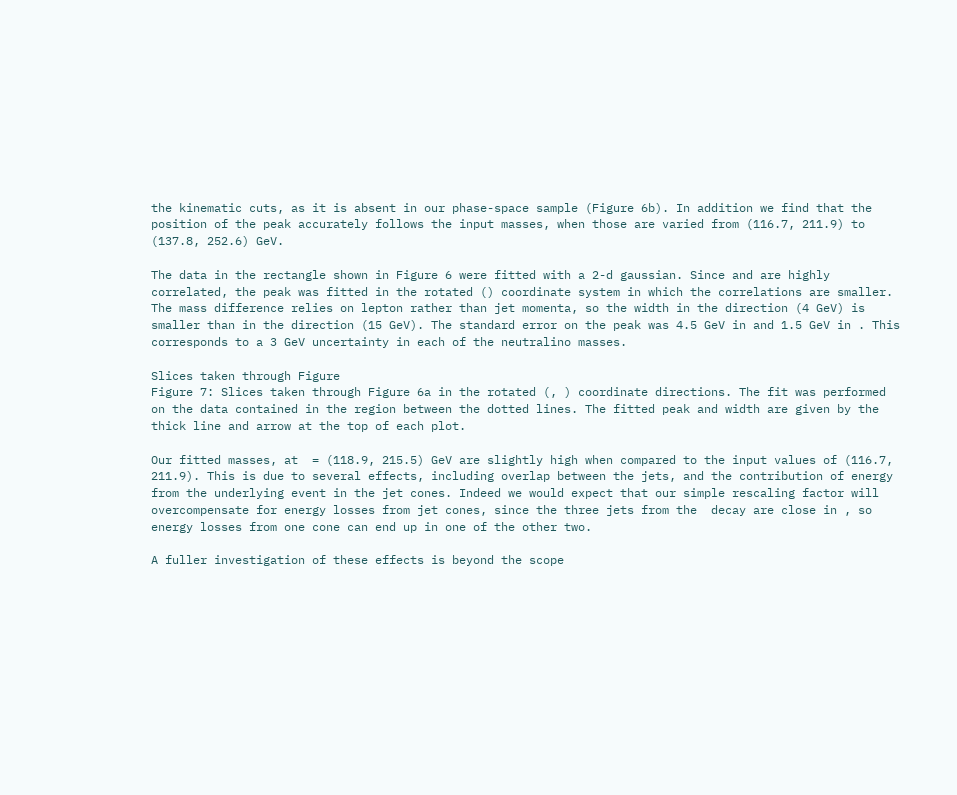the kinematic cuts, as it is absent in our phase-space sample (Figure 6b). In addition we find that the position of the peak accurately follows the input masses, when those are varied from (116.7, 211.9) to (137.8, 252.6) GeV.

The data in the rectangle shown in Figure 6 were fitted with a 2-d gaussian. Since and are highly correlated, the peak was fitted in the rotated () coordinate system in which the correlations are smaller. The mass difference relies on lepton rather than jet momenta, so the width in the direction (4 GeV) is smaller than in the direction (15 GeV). The standard error on the peak was 4.5 GeV in and 1.5 GeV in . This corresponds to a 3 GeV uncertainty in each of the neutralino masses.

Slices taken through Figure
Figure 7: Slices taken through Figure 6a in the rotated (, ) coordinate directions. The fit was performed on the data contained in the region between the dotted lines. The fitted peak and width are given by the thick line and arrow at the top of each plot.

Our fitted masses, at  = (118.9, 215.5) GeV are slightly high when compared to the input values of (116.7, 211.9). This is due to several effects, including overlap between the jets, and the contribution of energy from the underlying event in the jet cones. Indeed we would expect that our simple rescaling factor will overcompensate for energy losses from jet cones, since the three jets from the  decay are close in , so energy losses from one cone can end up in one of the other two.

A fuller investigation of these effects is beyond the scope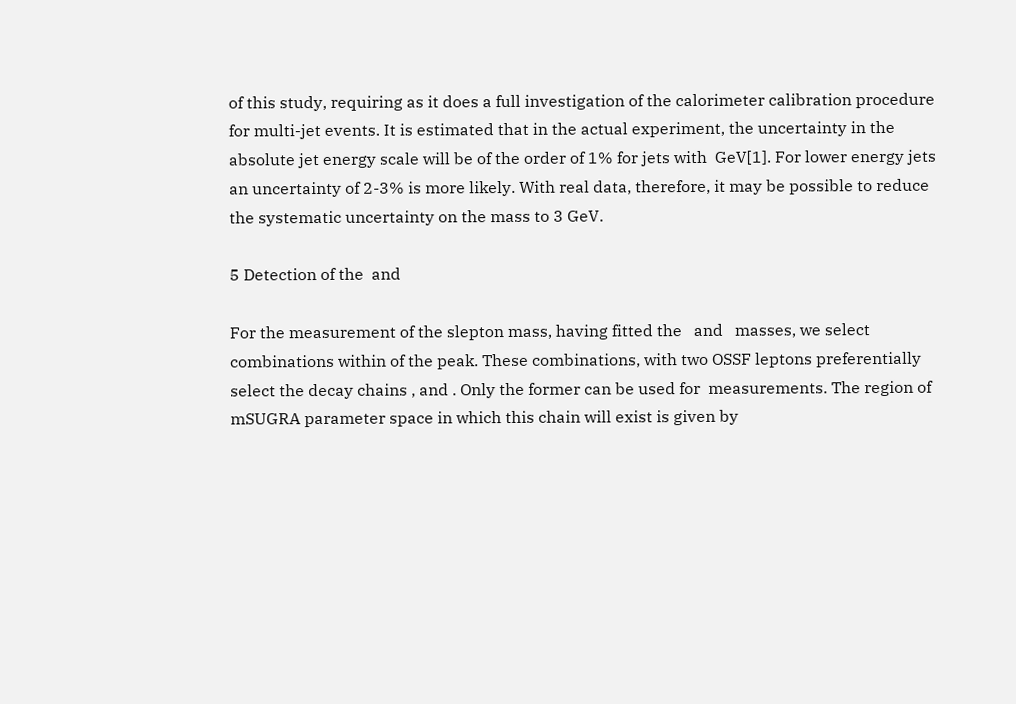of this study, requiring as it does a full investigation of the calorimeter calibration procedure for multi-jet events. It is estimated that in the actual experiment, the uncertainty in the absolute jet energy scale will be of the order of 1% for jets with  GeV[1]. For lower energy jets an uncertainty of 2-3% is more likely. With real data, therefore, it may be possible to reduce the systematic uncertainty on the mass to 3 GeV.

5 Detection of the  and

For the measurement of the slepton mass, having fitted the   and   masses, we select combinations within of the peak. These combinations, with two OSSF leptons preferentially select the decay chains , and . Only the former can be used for  measurements. The region of mSUGRA parameter space in which this chain will exist is given by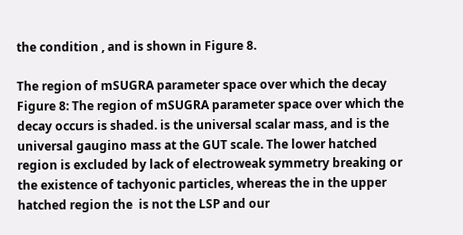the condition , and is shown in Figure 8.

The region of mSUGRA parameter space over which the decay
Figure 8: The region of mSUGRA parameter space over which the decay occurs is shaded. is the universal scalar mass, and is the universal gaugino mass at the GUT scale. The lower hatched region is excluded by lack of electroweak symmetry breaking or the existence of tachyonic particles, whereas the in the upper hatched region the  is not the LSP and our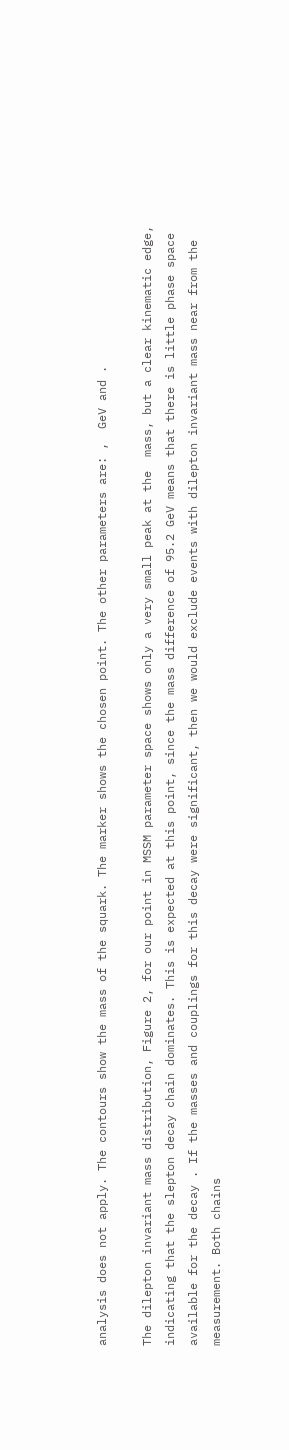analysis does not apply. The contours show the mass of the squark. The marker shows the chosen point. The other parameters are: ,  GeV and .

The dilepton invariant mass distribution, Figure 2, for our point in MSSM parameter space shows only a very small peak at the  mass, but a clear kinematic edge, indicating that the slepton decay chain dominates. This is expected at this point, since the mass difference of 95.2 GeV means that there is little phase space available for the decay . If the masses and couplings for this decay were significant, then we would exclude events with dilepton invariant mass near from the  measurement. Both chains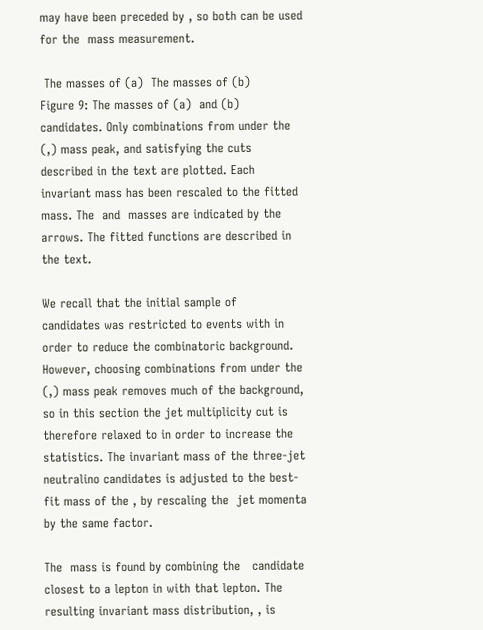may have been preceded by , so both can be used for the  mass measurement.

 The masses of (a)  The masses of (b)
Figure 9: The masses of (a)  and (b)  candidates. Only combinations from under the (,) mass peak, and satisfying the cuts described in the text are plotted. Each invariant mass has been rescaled to the fitted  mass. The  and  masses are indicated by the arrows. The fitted functions are described in the text.

We recall that the initial sample of   candidates was restricted to events with in order to reduce the combinatoric background. However, choosing combinations from under the (,) mass peak removes much of the background, so in this section the jet multiplicity cut is therefore relaxed to in order to increase the statistics. The invariant mass of the three-jet neutralino candidates is adjusted to the best-fit mass of the , by rescaling the  jet momenta by the same factor.

The  mass is found by combining the   candidate closest to a lepton in with that lepton. The resulting invariant mass distribution, , is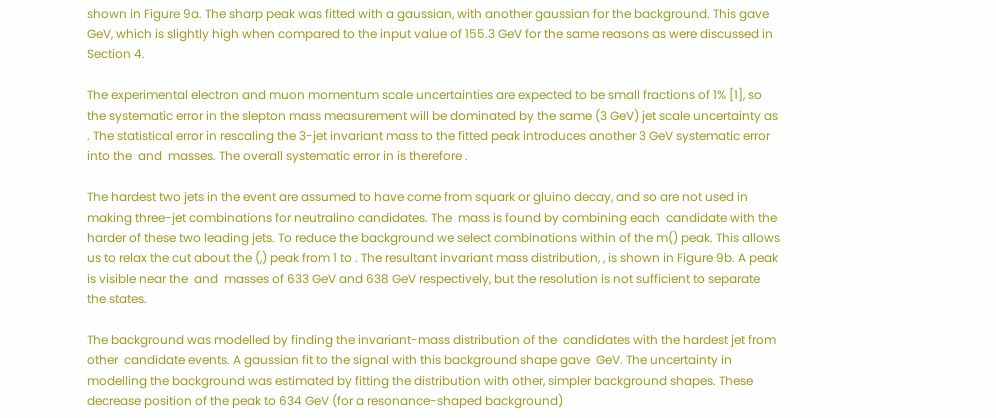shown in Figure 9a. The sharp peak was fitted with a gaussian, with another gaussian for the background. This gave  GeV, which is slightly high when compared to the input value of 155.3 GeV for the same reasons as were discussed in Section 4.

The experimental electron and muon momentum scale uncertainties are expected to be small fractions of 1% [1], so the systematic error in the slepton mass measurement will be dominated by the same (3 GeV) jet scale uncertainty as . The statistical error in rescaling the 3-jet invariant mass to the fitted peak introduces another 3 GeV systematic error into the  and  masses. The overall systematic error in is therefore .

The hardest two jets in the event are assumed to have come from squark or gluino decay, and so are not used in making three-jet combinations for neutralino candidates. The  mass is found by combining each  candidate with the harder of these two leading jets. To reduce the background we select combinations within of the m() peak. This allows us to relax the cut about the (,) peak from 1 to . The resultant invariant mass distribution, , is shown in Figure 9b. A peak is visible near the  and  masses of 633 GeV and 638 GeV respectively, but the resolution is not sufficient to separate the states.

The background was modelled by finding the invariant-mass distribution of the  candidates with the hardest jet from other  candidate events. A gaussian fit to the signal with this background shape gave  GeV. The uncertainty in modelling the background was estimated by fitting the distribution with other, simpler background shapes. These decrease position of the peak to 634 GeV (for a resonance-shaped background)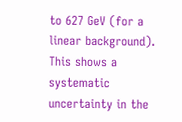to 627 GeV (for a linear background). This shows a systematic uncertainty in the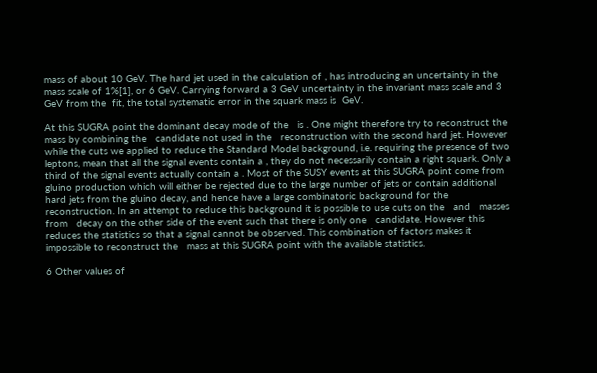mass of about 10 GeV. The hard jet used in the calculation of , has introducing an uncertainty in the mass scale of 1%[1], or 6 GeV. Carrying forward a 3 GeV uncertainty in the invariant mass scale and 3 GeV from the  fit, the total systematic error in the squark mass is  GeV.

At this SUGRA point the dominant decay mode of the   is . One might therefore try to reconstruct the   mass by combining the   candidate not used in the   reconstruction with the second hard jet. However while the cuts we applied to reduce the Standard Model background, i.e. requiring the presence of two leptons, mean that all the signal events contain a , they do not necessarily contain a right squark. Only a third of the signal events actually contain a . Most of the SUSY events at this SUGRA point come from gluino production which will either be rejected due to the large number of jets or contain additional hard jets from the gluino decay, and hence have a large combinatoric background for the   reconstruction. In an attempt to reduce this background it is possible to use cuts on the   and   masses from   decay on the other side of the event such that there is only one   candidate. However this reduces the statistics so that a signal cannot be observed. This combination of factors makes it impossible to reconstruct the   mass at this SUGRA point with the available statistics.

6 Other values of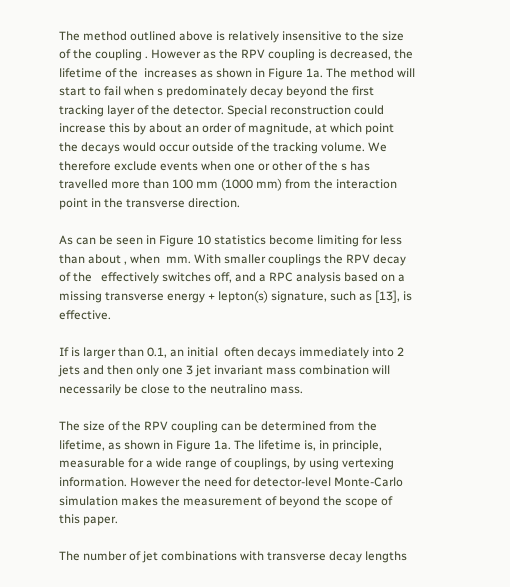The method outlined above is relatively insensitive to the size of the coupling . However as the RPV coupling is decreased, the lifetime of the  increases as shown in Figure 1a. The method will start to fail when s predominately decay beyond the first tracking layer of the detector. Special reconstruction could increase this by about an order of magnitude, at which point the decays would occur outside of the tracking volume. We therefore exclude events when one or other of the s has travelled more than 100 mm (1000 mm) from the interaction point in the transverse direction.

As can be seen in Figure 10 statistics become limiting for less than about , when  mm. With smaller couplings the RPV decay of the   effectively switches off, and a RPC analysis based on a missing transverse energy + lepton(s) signature, such as [13], is effective.

If is larger than 0.1, an initial  often decays immediately into 2 jets and then only one 3 jet invariant mass combination will necessarily be close to the neutralino mass.

The size of the RPV coupling can be determined from the  lifetime, as shown in Figure 1a. The lifetime is, in principle, measurable for a wide range of couplings, by using vertexing information. However the need for detector-level Monte-Carlo simulation makes the measurement of beyond the scope of this paper.

The number of jet combinations with transverse decay lengths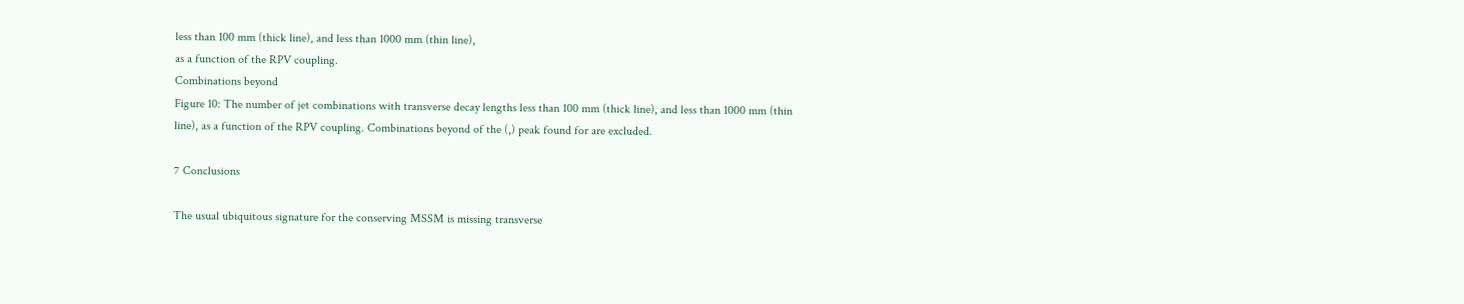less than 100 mm (thick line), and less than 1000 mm (thin line),
as a function of the RPV coupling.
Combinations beyond
Figure 10: The number of jet combinations with transverse decay lengths less than 100 mm (thick line), and less than 1000 mm (thin line), as a function of the RPV coupling. Combinations beyond of the (,) peak found for are excluded.

7 Conclusions

The usual ubiquitous signature for the conserving MSSM is missing transverse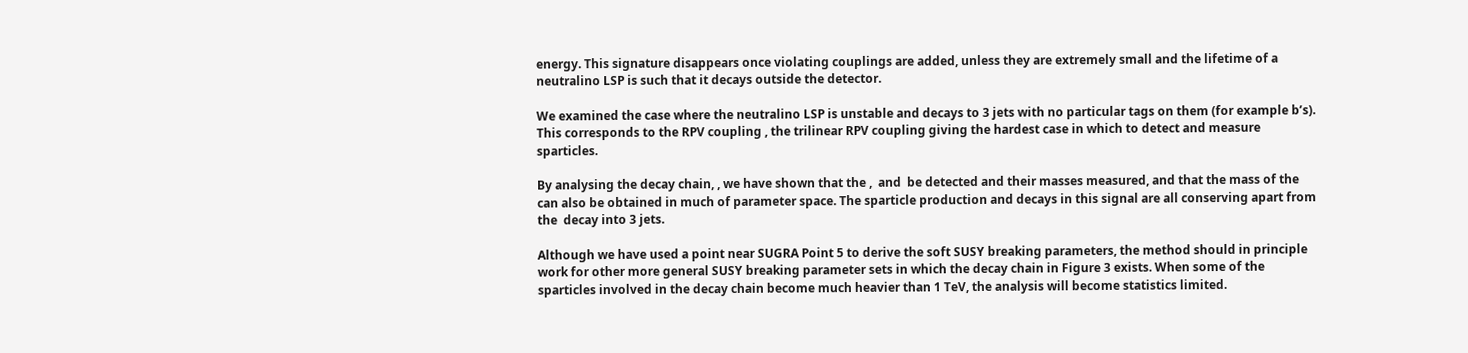energy. This signature disappears once violating couplings are added, unless they are extremely small and the lifetime of a neutralino LSP is such that it decays outside the detector.

We examined the case where the neutralino LSP is unstable and decays to 3 jets with no particular tags on them (for example b’s). This corresponds to the RPV coupling , the trilinear RPV coupling giving the hardest case in which to detect and measure sparticles.

By analysing the decay chain, , we have shown that the ,  and  be detected and their masses measured, and that the mass of the  can also be obtained in much of parameter space. The sparticle production and decays in this signal are all conserving apart from the  decay into 3 jets.

Although we have used a point near SUGRA Point 5 to derive the soft SUSY breaking parameters, the method should in principle work for other more general SUSY breaking parameter sets in which the decay chain in Figure 3 exists. When some of the sparticles involved in the decay chain become much heavier than 1 TeV, the analysis will become statistics limited.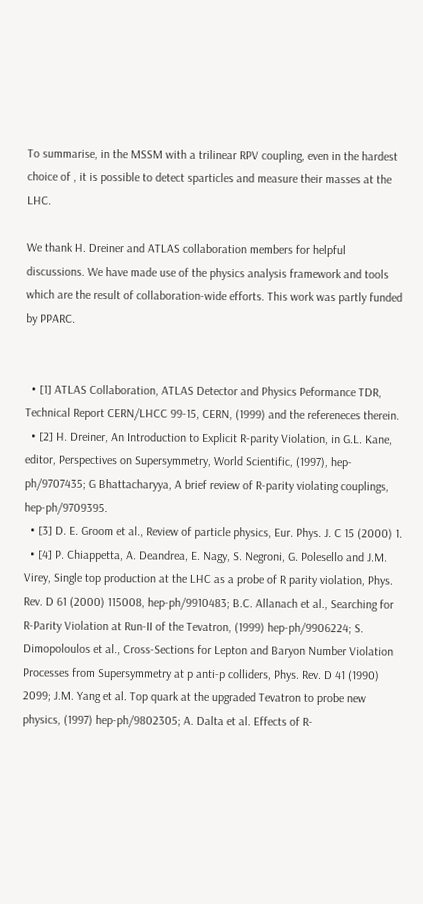To summarise, in the MSSM with a trilinear RPV coupling, even in the hardest choice of , it is possible to detect sparticles and measure their masses at the LHC.

We thank H. Dreiner and ATLAS collaboration members for helpful discussions. We have made use of the physics analysis framework and tools which are the result of collaboration-wide efforts. This work was partly funded by PPARC.


  • [1] ATLAS Collaboration, ATLAS Detector and Physics Peformance TDR, Technical Report CERN/LHCC 99-15, CERN, (1999) and the refereneces therein.
  • [2] H. Dreiner, An Introduction to Explicit R-parity Violation, in G.L. Kane, editor, Perspectives on Supersymmetry, World Scientific, (1997), hep-ph/9707435; G Bhattacharyya, A brief review of R-parity violating couplings, hep-ph/9709395.
  • [3] D. E. Groom et al., Review of particle physics, Eur. Phys. J. C 15 (2000) 1.
  • [4] P. Chiappetta, A. Deandrea, E. Nagy, S. Negroni, G. Polesello and J.M. Virey, Single top production at the LHC as a probe of R parity violation, Phys. Rev. D 61 (2000) 115008, hep-ph/9910483; B.C. Allanach et al., Searching for R-Parity Violation at Run-II of the Tevatron, (1999) hep-ph/9906224; S. Dimopoloulos et al., Cross-Sections for Lepton and Baryon Number Violation Processes from Supersymmetry at p anti-p colliders, Phys. Rev. D 41 (1990) 2099; J.M. Yang et al. Top quark at the upgraded Tevatron to probe new physics, (1997) hep-ph/9802305; A. Dalta et al. Effects of R-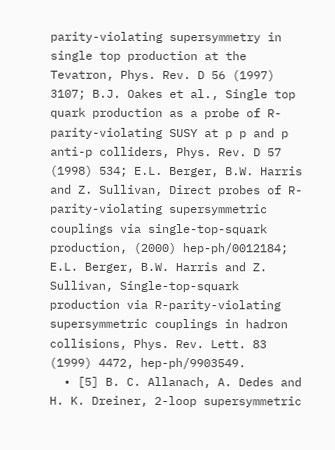parity-violating supersymmetry in single top production at the Tevatron, Phys. Rev. D 56 (1997) 3107; B.J. Oakes et al., Single top quark production as a probe of R-parity-violating SUSY at p p and p anti-p colliders, Phys. Rev. D 57 (1998) 534; E.L. Berger, B.W. Harris and Z. Sullivan, Direct probes of R-parity-violating supersymmetric couplings via single-top-squark production, (2000) hep-ph/0012184; E.L. Berger, B.W. Harris and Z. Sullivan, Single-top-squark production via R-parity-violating supersymmetric couplings in hadron collisions, Phys. Rev. Lett. 83 (1999) 4472, hep-ph/9903549.
  • [5] B. C. Allanach, A. Dedes and H. K. Dreiner, 2-loop supersymmetric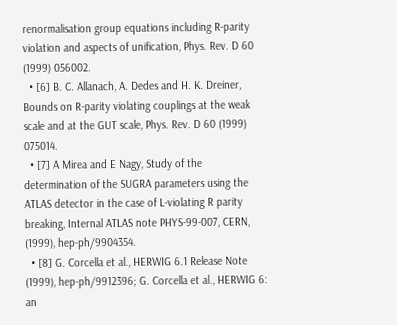renormalisation group equations including R-parity violation and aspects of unification, Phys. Rev. D 60 (1999) 056002.
  • [6] B. C. Allanach, A. Dedes and H. K. Dreiner, Bounds on R-parity violating couplings at the weak scale and at the GUT scale, Phys. Rev. D 60 (1999) 075014.
  • [7] A Mirea and E Nagy, Study of the determination of the SUGRA parameters using the ATLAS detector in the case of L-violating R parity breaking, Internal ATLAS note PHYS-99-007, CERN, (1999), hep-ph/9904354.
  • [8] G. Corcella et al., HERWIG 6.1 Release Note (1999), hep-ph/9912396; G. Corcella et al., HERWIG 6: an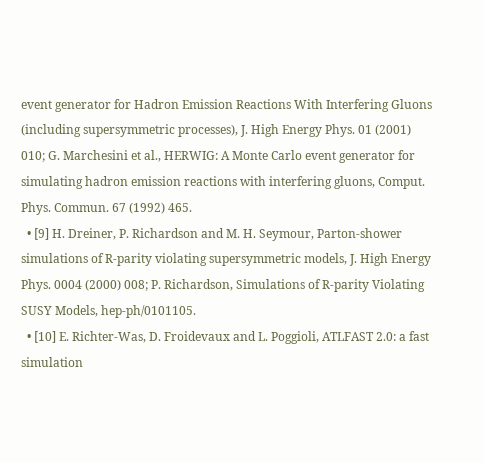event generator for Hadron Emission Reactions With Interfering Gluons (including supersymmetric processes), J. High Energy Phys. 01 (2001) 010; G. Marchesini et al., HERWIG: A Monte Carlo event generator for simulating hadron emission reactions with interfering gluons, Comput. Phys. Commun. 67 (1992) 465.
  • [9] H. Dreiner, P. Richardson and M. H. Seymour, Parton-shower simulations of R-parity violating supersymmetric models, J. High Energy Phys. 0004 (2000) 008; P. Richardson, Simulations of R-parity Violating SUSY Models, hep-ph/0101105.
  • [10] E. Richter-Was, D. Froidevaux and L. Poggioli, ATLFAST 2.0: a fast simulation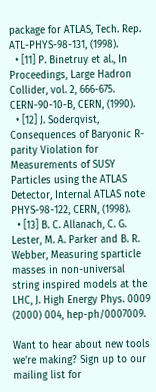package for ATLAS, Tech. Rep. ATL-PHYS-98-131, (1998).
  • [11] P. Binetruy et al., In Proceedings, Large Hadron Collider, vol. 2, 666-675. CERN-90-10-B, CERN, (1990).
  • [12] J. Soderqvist, Consequences of Baryonic R-parity Violation for Measurements of SUSY Particles using the ATLAS Detector, Internal ATLAS note PHYS-98-122, CERN, (1998).
  • [13] B. C. Allanach, C. G. Lester, M. A. Parker and B. R. Webber, Measuring sparticle masses in non-universal string inspired models at the LHC, J. High Energy Phys. 0009 (2000) 004, hep-ph/0007009.

Want to hear about new tools we're making? Sign up to our mailing list for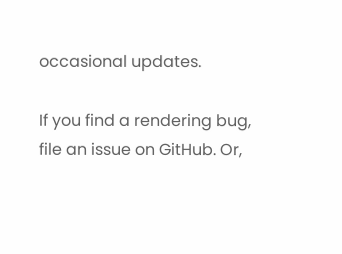occasional updates.

If you find a rendering bug, file an issue on GitHub. Or,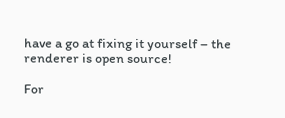have a go at fixing it yourself – the renderer is open source!

For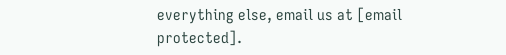everything else, email us at [email protected].